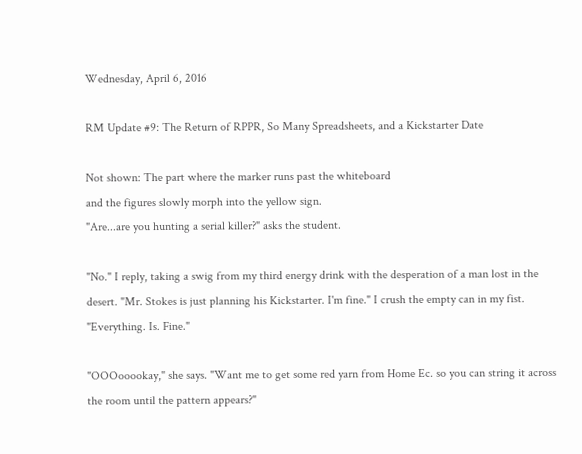Wednesday, April 6, 2016

RM Update #9: The Return of RPPR, So Many Spreadsheets, and a Kickstarter Date

Not shown: The part where the marker runs past the whiteboard
and the figures slowly morph into the yellow sign.
"Are...are you hunting a serial killer?" asks the student.

"No." I reply, taking a swig from my third energy drink with the desperation of a man lost in the desert. "Mr. Stokes is just planning his Kickstarter. I'm fine." I crush the empty can in my fist. "Everything. Is. Fine."

"OOOooookay," she says. "Want me to get some red yarn from Home Ec. so you can string it across the room until the pattern appears?"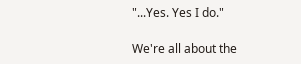"...Yes. Yes I do."

We're all about the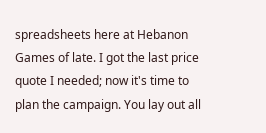spreadsheets here at Hebanon Games of late. I got the last price quote I needed; now it's time to plan the campaign. You lay out all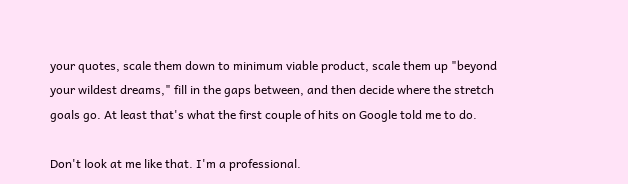your quotes, scale them down to minimum viable product, scale them up "beyond your wildest dreams," fill in the gaps between, and then decide where the stretch goals go. At least that's what the first couple of hits on Google told me to do.

Don't look at me like that. I'm a professional.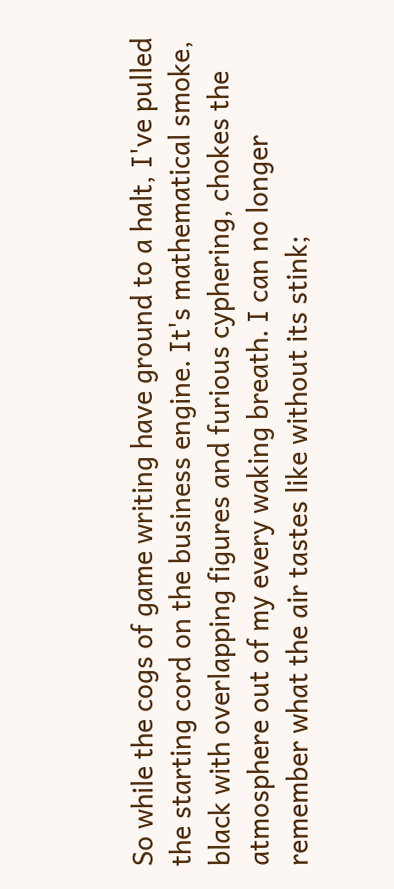So while the cogs of game writing have ground to a halt, I've pulled the starting cord on the business engine. It's mathematical smoke, black with overlapping figures and furious cyphering, chokes the atmosphere out of my every waking breath. I can no longer remember what the air tastes like without its stink;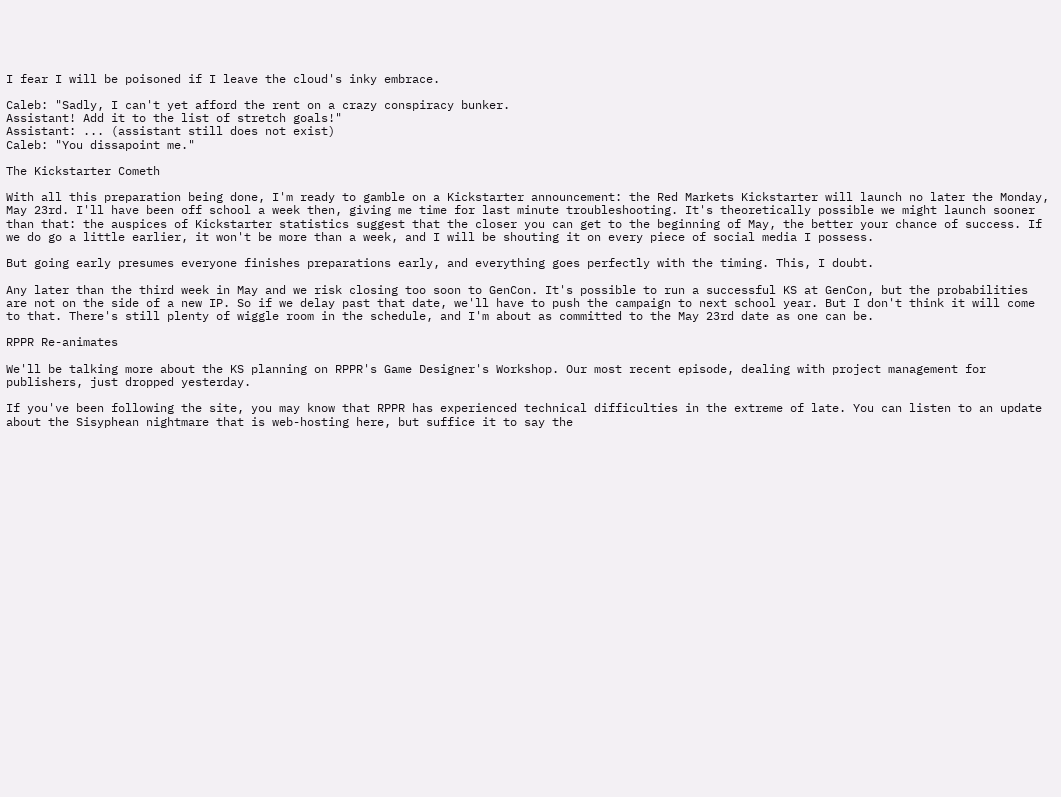I fear I will be poisoned if I leave the cloud's inky embrace.

Caleb: "Sadly, I can't yet afford the rent on a crazy conspiracy bunker.
Assistant! Add it to the list of stretch goals!"
Assistant: ... (assistant still does not exist)
Caleb: "You dissapoint me."

The Kickstarter Cometh

With all this preparation being done, I'm ready to gamble on a Kickstarter announcement: the Red Markets Kickstarter will launch no later the Monday, May 23rd. I'll have been off school a week then, giving me time for last minute troubleshooting. It's theoretically possible we might launch sooner than that: the auspices of Kickstarter statistics suggest that the closer you can get to the beginning of May, the better your chance of success. If we do go a little earlier, it won't be more than a week, and I will be shouting it on every piece of social media I possess.

But going early presumes everyone finishes preparations early, and everything goes perfectly with the timing. This, I doubt.

Any later than the third week in May and we risk closing too soon to GenCon. It's possible to run a successful KS at GenCon, but the probabilities are not on the side of a new IP. So if we delay past that date, we'll have to push the campaign to next school year. But I don't think it will come to that. There's still plenty of wiggle room in the schedule, and I'm about as committed to the May 23rd date as one can be.

RPPR Re-animates

We'll be talking more about the KS planning on RPPR's Game Designer's Workshop. Our most recent episode, dealing with project management for publishers, just dropped yesterday.

If you've been following the site, you may know that RPPR has experienced technical difficulties in the extreme of late. You can listen to an update about the Sisyphean nightmare that is web-hosting here, but suffice it to say the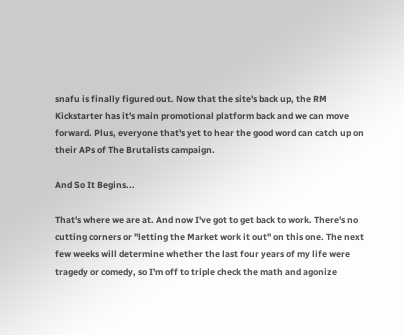snafu is finally figured out. Now that the site's back up, the RM Kickstarter has it's main promotional platform back and we can move forward. Plus, everyone that's yet to hear the good word can catch up on their APs of The Brutalists campaign.

And So It Begins...

That's where we are at. And now I've got to get back to work. There's no cutting corners or "letting the Market work it out" on this one. The next few weeks will determine whether the last four years of my life were tragedy or comedy, so I'm off to triple check the math and agonize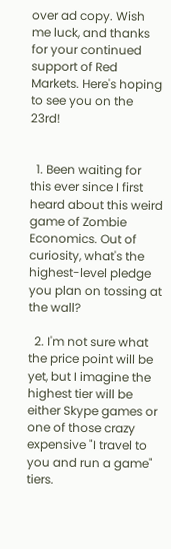over ad copy. Wish me luck, and thanks for your continued support of Red Markets. Here's hoping to see you on the 23rd!


  1. Been waiting for this ever since I first heard about this weird game of Zombie Economics. Out of curiosity, what's the highest-level pledge you plan on tossing at the wall?

  2. I'm not sure what the price point will be yet, but I imagine the highest tier will be either Skype games or one of those crazy expensive "I travel to you and run a game" tiers.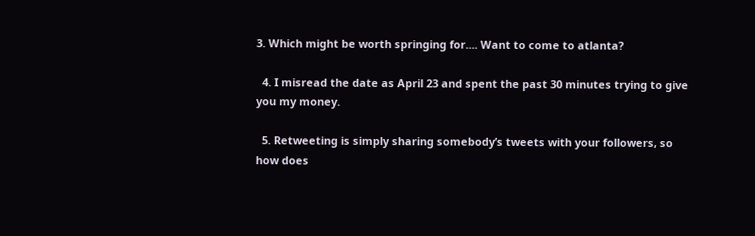3. Which might be worth springing for.... Want to come to atlanta?

  4. I misread the date as April 23 and spent the past 30 minutes trying to give you my money.

  5. Retweeting is simply sharing somebody’s tweets with your followers, so how does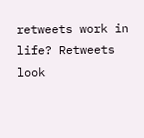retweets work in life? Retweets look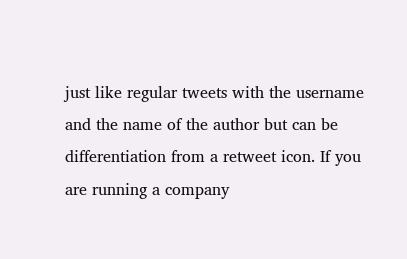just like regular tweets with the username and the name of the author but can be differentiation from a retweet icon. If you are running a company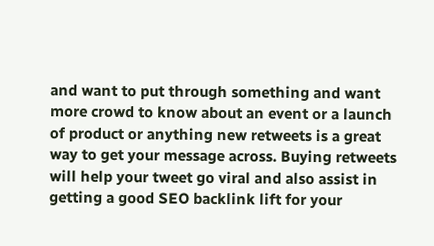and want to put through something and want more crowd to know about an event or a launch of product or anything new retweets is a great way to get your message across. Buying retweets will help your tweet go viral and also assist in getting a good SEO backlink lift for your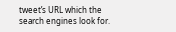tweet’s URL which the search engines look for.